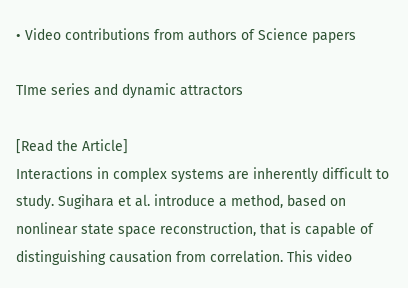• Video contributions from authors of Science papers

TIme series and dynamic attractors

[Read the Article]
Interactions in complex systems are inherently difficult to study. Sugihara et al. introduce a method, based on nonlinear state space reconstruction, that is capable of distinguishing causation from correlation. This video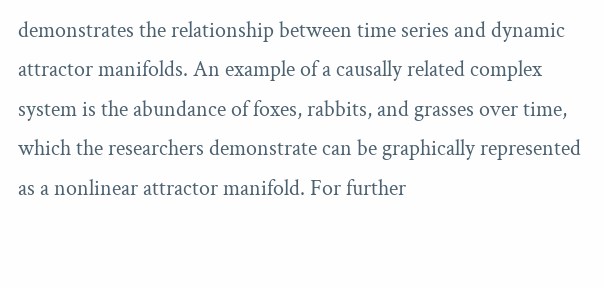demonstrates the relationship between time series and dynamic attractor manifolds. An example of a causally related complex system is the abundance of foxes, rabbits, and grasses over time, which the researchers demonstrate can be graphically represented as a nonlinear attractor manifold. For further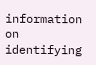information on identifying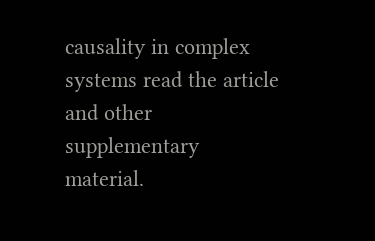causality in complex systems read the article and other supplementary material.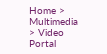Home > Multimedia > Video Portal